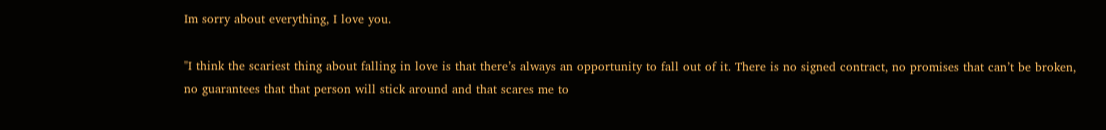Im sorry about everything, I love you.

"I think the scariest thing about falling in love is that there’s always an opportunity to fall out of it. There is no signed contract, no promises that can’t be broken, no guarantees that that person will stick around and that scares me to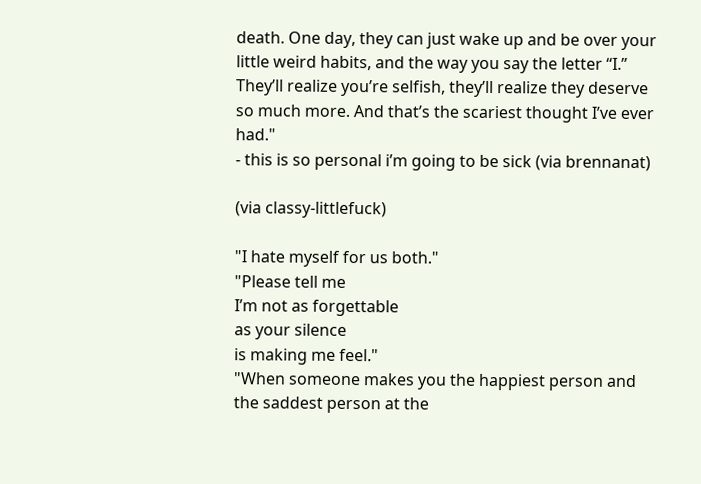death. One day, they can just wake up and be over your little weird habits, and the way you say the letter “I.” They’ll realize you’re selfish, they’ll realize they deserve so much more. And that’s the scariest thought I’ve ever had."
- this is so personal i’m going to be sick (via brennanat)

(via classy-littlefuck)

"I hate myself for us both."
"Please tell me
I’m not as forgettable
as your silence
is making me feel."
"When someone makes you the happiest person and the saddest person at the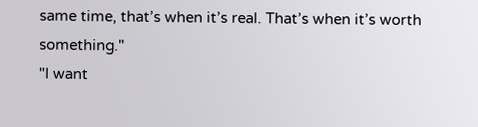same time, that’s when it’s real. That’s when it’s worth something."
"I want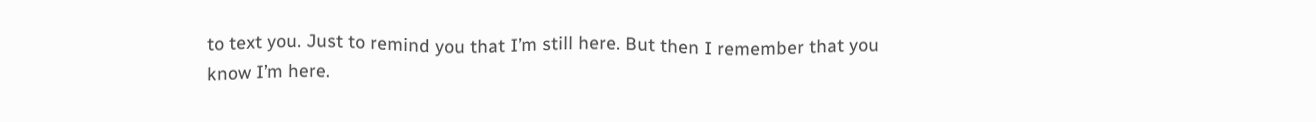to text you. Just to remind you that I’m still here. But then I remember that you know I’m here.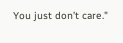You just don’t care."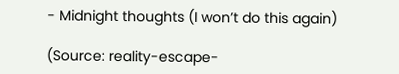- Midnight thoughts (I won’t do this again)

(Source: reality-escape-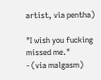artist, via pentha)

"I wish you fucking missed me."
- (via malgasm)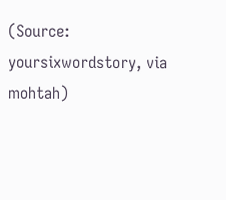(Source: yoursixwordstory, via mohtah)